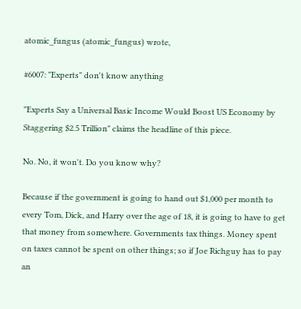atomic_fungus (atomic_fungus) wrote,

#6007: "Experts" don't know anything

"Experts Say a Universal Basic Income Would Boost US Economy by Staggering $2.5 Trillion" claims the headline of this piece.

No. No, it won't. Do you know why?

Because if the government is going to hand out $1,000 per month to every Tom, Dick, and Harry over the age of 18, it is going to have to get that money from somewhere. Governments tax things. Money spent on taxes cannot be spent on other things; so if Joe Richguy has to pay an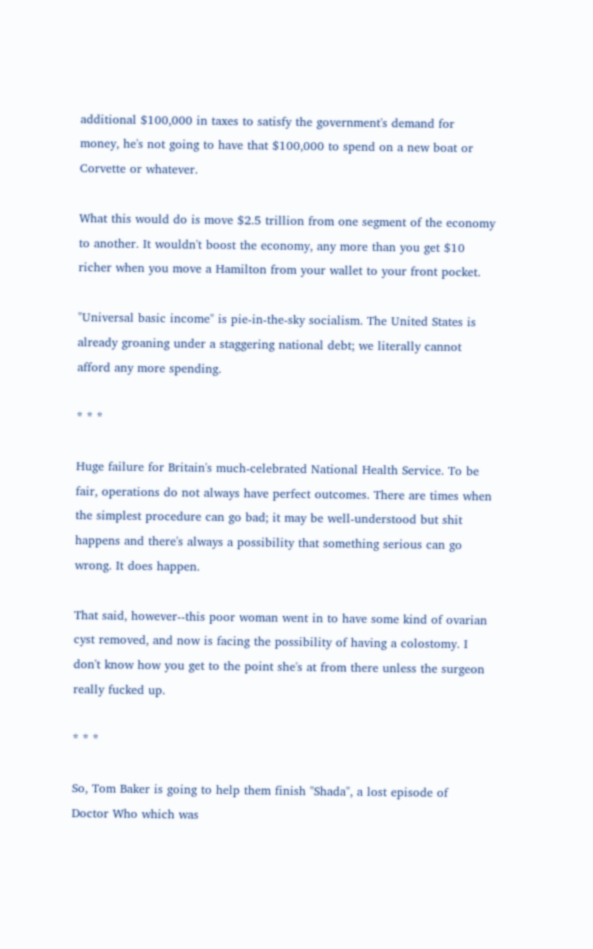additional $100,000 in taxes to satisfy the government's demand for money, he's not going to have that $100,000 to spend on a new boat or Corvette or whatever.

What this would do is move $2.5 trillion from one segment of the economy to another. It wouldn't boost the economy, any more than you get $10 richer when you move a Hamilton from your wallet to your front pocket.

"Universal basic income" is pie-in-the-sky socialism. The United States is already groaning under a staggering national debt; we literally cannot afford any more spending.

* * *

Huge failure for Britain's much-celebrated National Health Service. To be fair, operations do not always have perfect outcomes. There are times when the simplest procedure can go bad; it may be well-understood but shit happens and there's always a possibility that something serious can go wrong. It does happen.

That said, however--this poor woman went in to have some kind of ovarian cyst removed, and now is facing the possibility of having a colostomy. I don't know how you get to the point she's at from there unless the surgeon really fucked up.

* * *

So, Tom Baker is going to help them finish "Shada", a lost episode of Doctor Who which was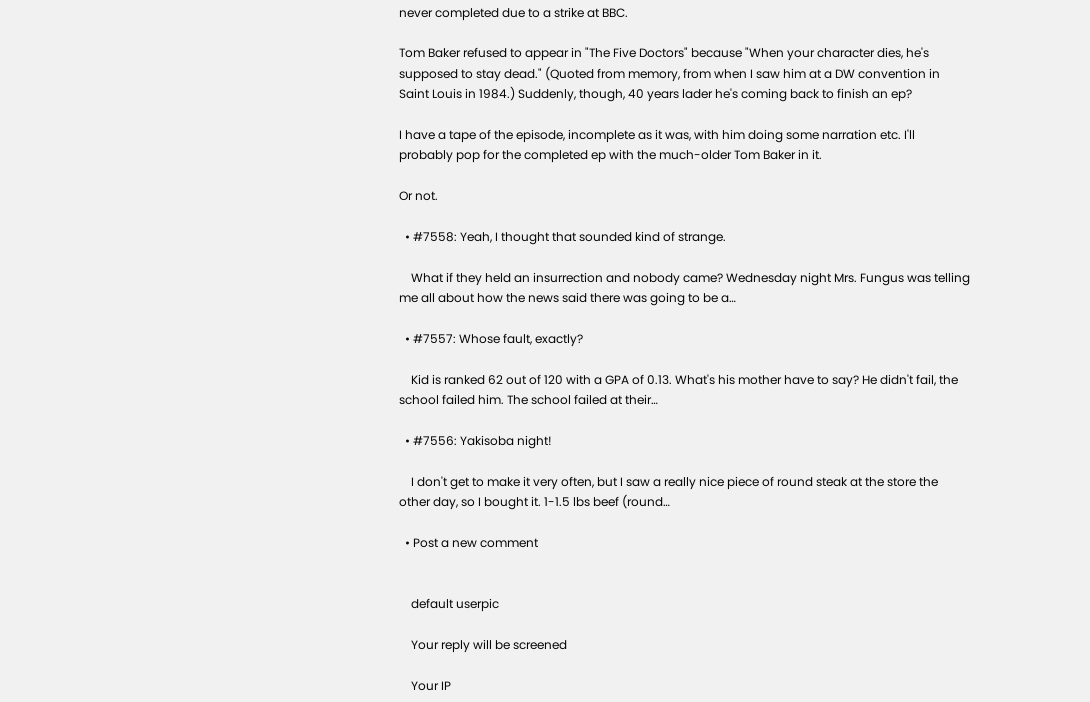never completed due to a strike at BBC.

Tom Baker refused to appear in "The Five Doctors" because "When your character dies, he's supposed to stay dead." (Quoted from memory, from when I saw him at a DW convention in Saint Louis in 1984.) Suddenly, though, 40 years lader he's coming back to finish an ep?

I have a tape of the episode, incomplete as it was, with him doing some narration etc. I'll probably pop for the completed ep with the much-older Tom Baker in it.

Or not.

  • #7558: Yeah, I thought that sounded kind of strange.

    What if they held an insurrection and nobody came? Wednesday night Mrs. Fungus was telling me all about how the news said there was going to be a…

  • #7557: Whose fault, exactly?

    Kid is ranked 62 out of 120 with a GPA of 0.13. What's his mother have to say? He didn't fail, the school failed him. The school failed at their…

  • #7556: Yakisoba night!

    I don't get to make it very often, but I saw a really nice piece of round steak at the store the other day, so I bought it. 1-1.5 lbs beef (round…

  • Post a new comment


    default userpic

    Your reply will be screened

    Your IP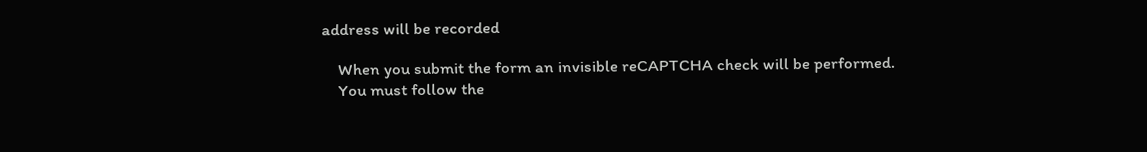address will be recorded

    When you submit the form an invisible reCAPTCHA check will be performed.
    You must follow the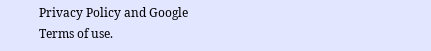Privacy Policy and Google Terms of use.